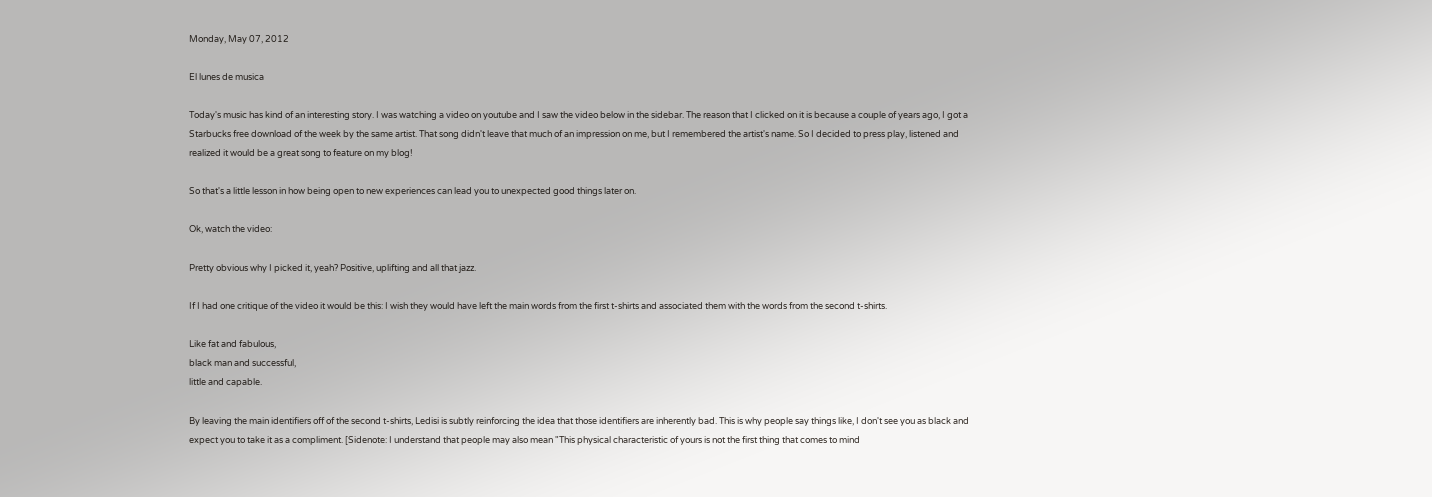Monday, May 07, 2012

El lunes de musica

Today's music has kind of an interesting story. I was watching a video on youtube and I saw the video below in the sidebar. The reason that I clicked on it is because a couple of years ago, I got a Starbucks free download of the week by the same artist. That song didn't leave that much of an impression on me, but I remembered the artist's name. So I decided to press play, listened and realized it would be a great song to feature on my blog!

So that's a little lesson in how being open to new experiences can lead you to unexpected good things later on.

Ok, watch the video:

Pretty obvious why I picked it, yeah? Positive, uplifting and all that jazz.

If I had one critique of the video it would be this: I wish they would have left the main words from the first t-shirts and associated them with the words from the second t-shirts.

Like fat and fabulous,
black man and successful,
little and capable.

By leaving the main identifiers off of the second t-shirts, Ledisi is subtly reinforcing the idea that those identifiers are inherently bad. This is why people say things like, I don't see you as black and expect you to take it as a compliment. [Sidenote: I understand that people may also mean "This physical characteristic of yours is not the first thing that comes to mind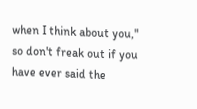when I think about you," so don't freak out if you have ever said the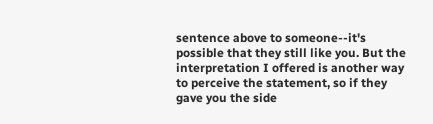sentence above to someone--it's possible that they still like you. But the interpretation I offered is another way to perceive the statement, so if they gave you the side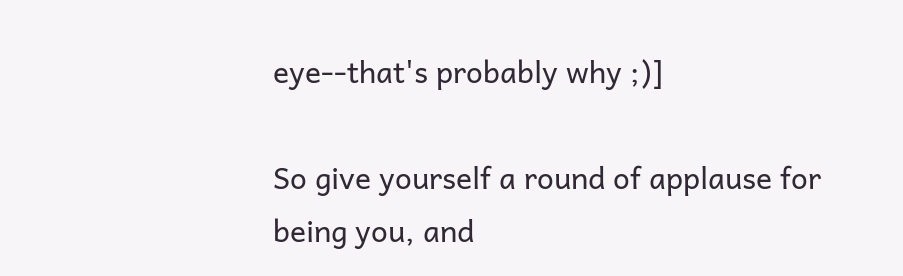eye--that's probably why ;)]

So give yourself a round of applause for being you, and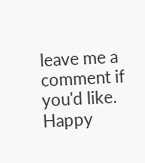leave me a comment if you'd like. Happy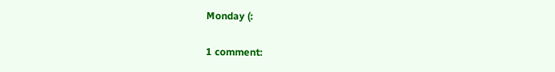Monday (:

1 comment: